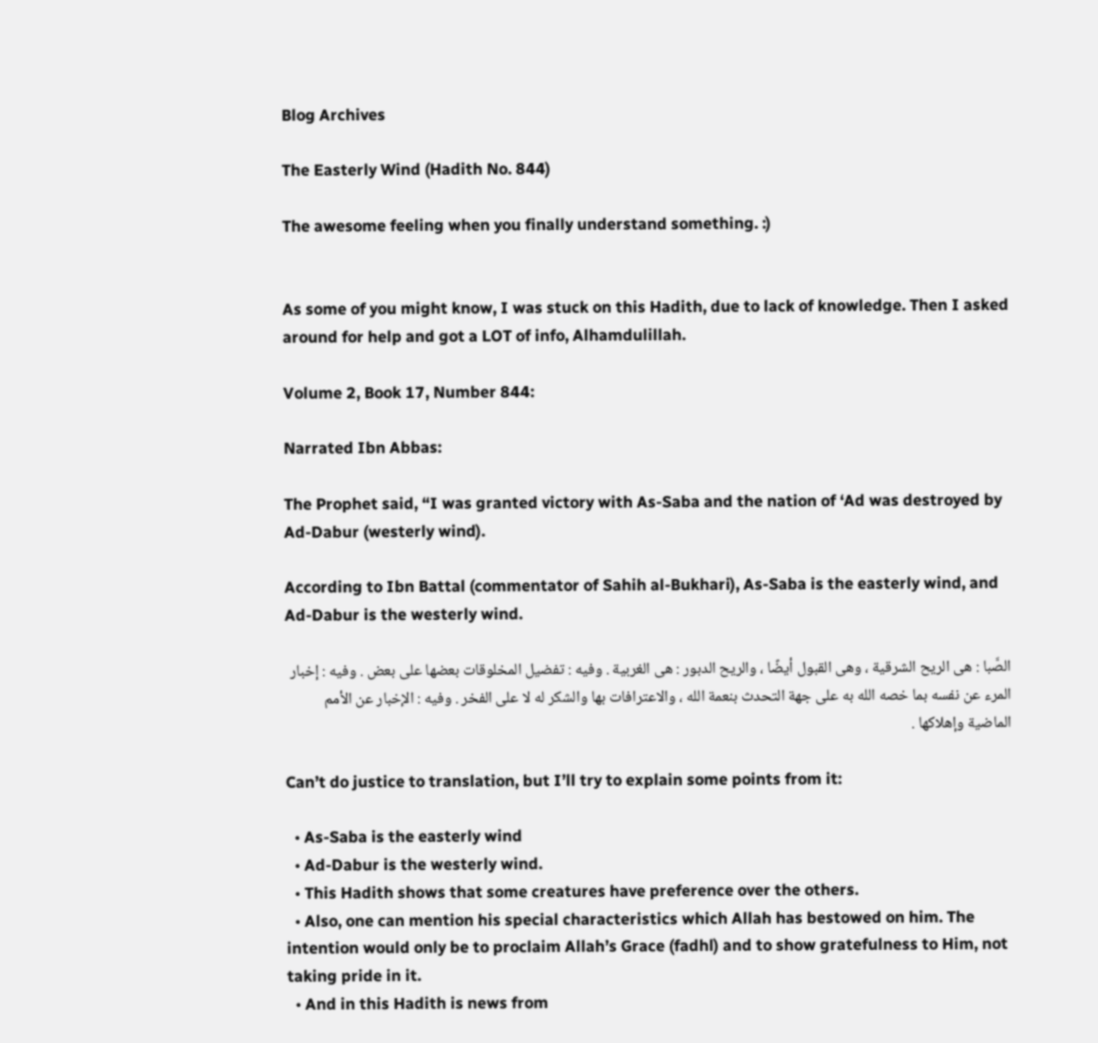Blog Archives

The Easterly Wind (Hadith No. 844)

The awesome feeling when you finally understand something. :)


As some of you might know, I was stuck on this Hadith, due to lack of knowledge. Then I asked around for help and got a LOT of info, Alhamdulillah.

Volume 2, Book 17, Number 844:

Narrated Ibn Abbas:

The Prophet said, “I was granted victory with As-Saba and the nation of ‘Ad was destroyed by Ad-Dabur (westerly wind).

According to Ibn Battal (commentator of Sahih al-Bukhari), As-Saba is the easterly wind, and Ad-Dabur is the westerly wind.

الصَّبا : هى الريح الشرقية ، وهى القبول أيضًا ، والريح الدبور : هى الغربية . وفيه : تفضيل المخلوقات بعضها على بعض . وفيه : إخبار المرء عن نفسه بما خصه الله به على جهة التحدث بنعمة الله ، والاعترافات بها والشكر له لا على الفخر . وفيه : الإخبار عن الأمم الماضية وإهلاكها .

Can’t do justice to translation, but I’ll try to explain some points from it:

  • As-Saba is the easterly wind
  • Ad-Dabur is the westerly wind.
  • This Hadith shows that some creatures have preference over the others.
  • Also, one can mention his special characteristics which Allah has bestowed on him. The intention would only be to proclaim Allah’s Grace (fadhl) and to show gratefulness to Him, not taking pride in it.
  • And in this Hadith is news from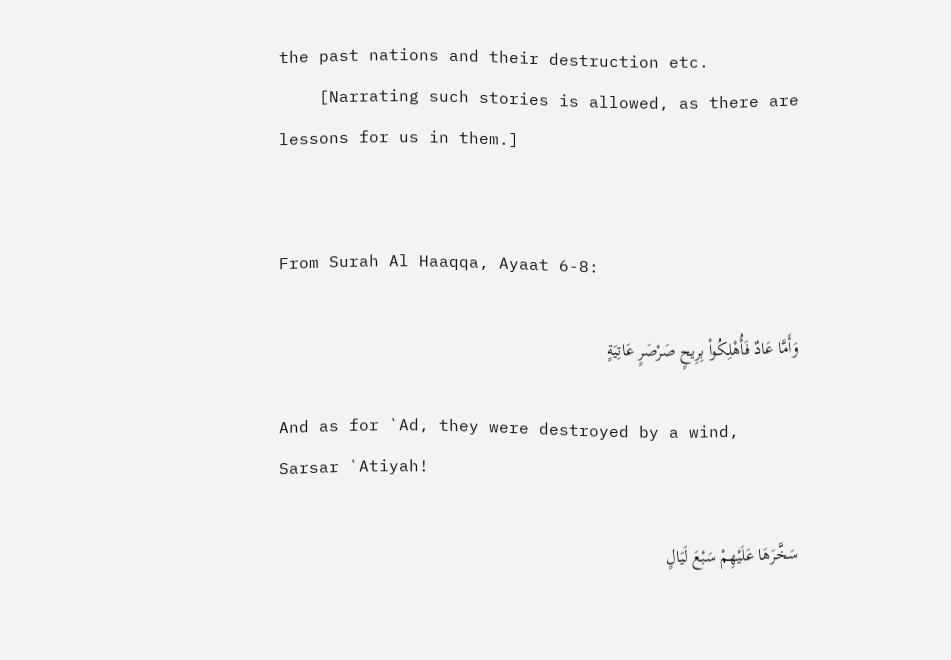the past nations and their destruction etc.
    [Narrating such stories is allowed, as there are lessons for us in them.]


From Surah Al Haaqqa, Ayaat 6-8:

وَأَمَّا عَادٌ فَأُهْلِكُواْ بِرِيحٍ صَرْصَرٍ عَاتِيَةٍ

And as for `Ad, they were destroyed by a wind, Sarsar `Atiyah!

سَخَّرَهَا عَلَيْهِمْ سَبْعَ لَيَالٍ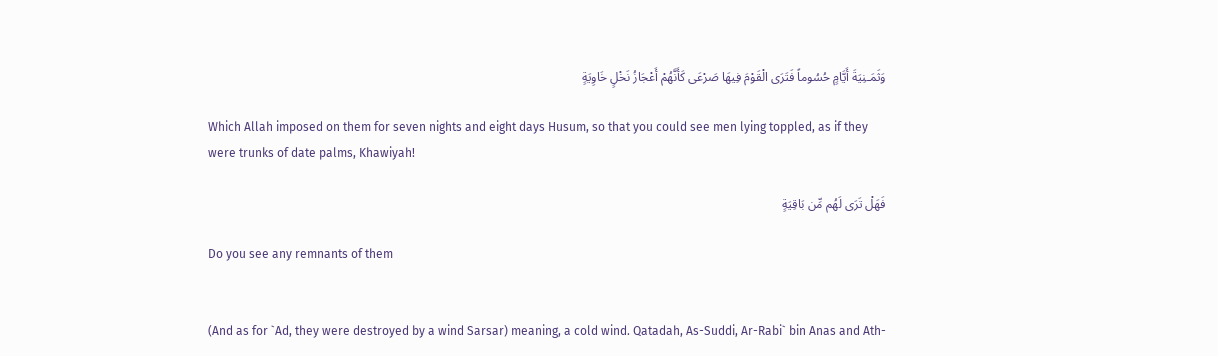وَثَمَـنِيَةَ أَيَّامٍ حُسُوماً فَتَرَى الْقَوْمَ فِيهَا صَرْعَى كَأَنَّهُمْ أَعْجَازُ نَخْلٍ خَاوِيَةٍ

Which Allah imposed on them for seven nights and eight days Husum, so that you could see men lying toppled, as if they were trunks of date palms, Khawiyah!

فَهَلْ تَرَى لَهُم مِّن بَاقِيَةٍ

Do you see any remnants of them


(And as for `Ad, they were destroyed by a wind Sarsar) meaning, a cold wind. Qatadah, As-Suddi, Ar-Rabi` bin Anas and Ath-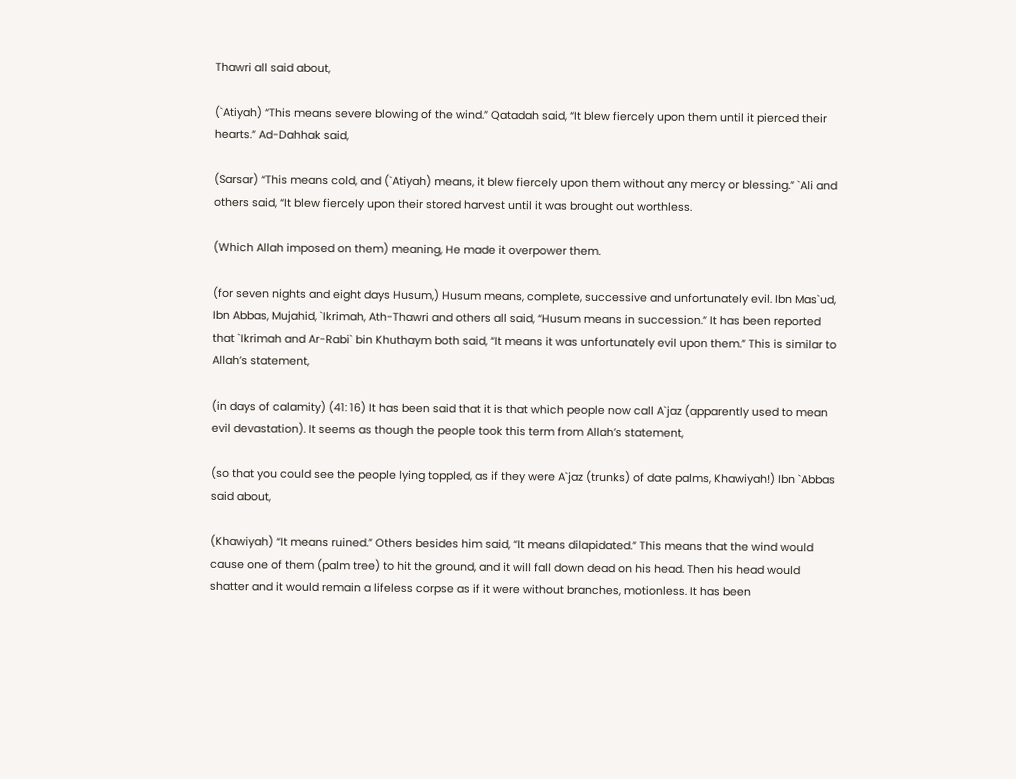Thawri all said about,

(`Atiyah) “This means severe blowing of the wind.” Qatadah said, “It blew fiercely upon them until it pierced their hearts.” Ad-Dahhak said,

(Sarsar) “This means cold, and (`Atiyah) means, it blew fiercely upon them without any mercy or blessing.” `Ali and others said, “It blew fiercely upon their stored harvest until it was brought out worthless.

(Which Allah imposed on them) meaning, He made it overpower them.

(for seven nights and eight days Husum,) Husum means, complete, successive and unfortunately evil. Ibn Mas`ud, Ibn Abbas, Mujahid, `Ikrimah, Ath-Thawri and others all said, “Husum means in succession.” It has been reported that `Ikrimah and Ar-Rabi` bin Khuthaym both said, “It means it was unfortunately evil upon them.” This is similar to Allah’s statement,

(in days of calamity) (41: 16) It has been said that it is that which people now call A`jaz (apparently used to mean evil devastation). It seems as though the people took this term from Allah’s statement,

(so that you could see the people lying toppled, as if they were A`jaz (trunks) of date palms, Khawiyah!) Ibn `Abbas said about,

(Khawiyah) “It means ruined.” Others besides him said, “It means dilapidated.” This means that the wind would cause one of them (palm tree) to hit the ground, and it will fall down dead on his head. Then his head would shatter and it would remain a lifeless corpse as if it were without branches, motionless. It has been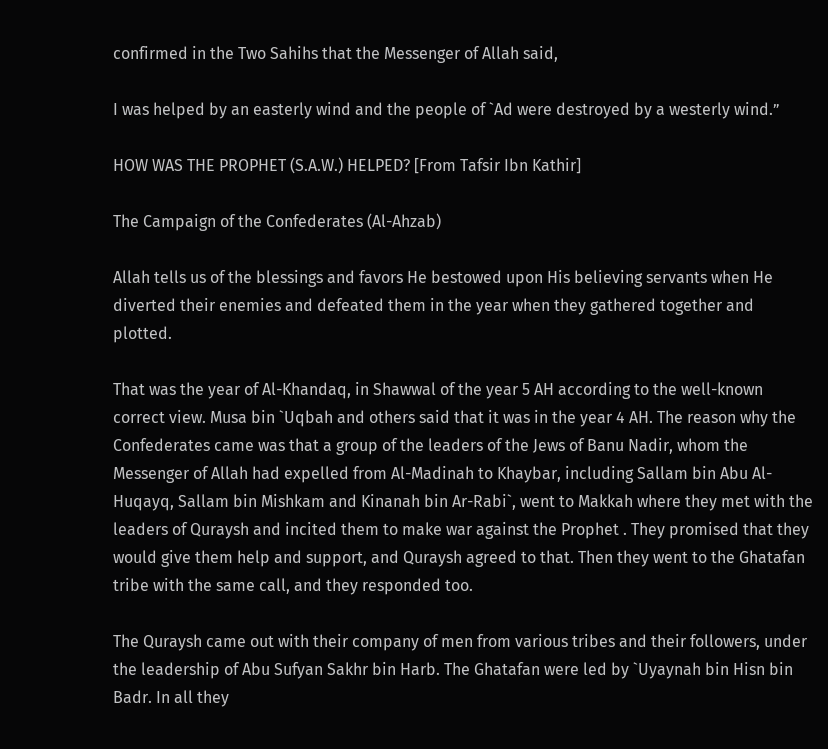confirmed in the Two Sahihs that the Messenger of Allah said,

I was helped by an easterly wind and the people of `Ad were destroyed by a westerly wind.”

HOW WAS THE PROPHET (S.A.W.) HELPED? [From Tafsir Ibn Kathir]

The Campaign of the Confederates (Al-Ahzab)

Allah tells us of the blessings and favors He bestowed upon His believing servants when He diverted their enemies and defeated them in the year when they gathered together and plotted.

That was the year of Al-Khandaq, in Shawwal of the year 5 AH according to the well-known correct view. Musa bin `Uqbah and others said that it was in the year 4 AH. The reason why the Confederates came was that a group of the leaders of the Jews of Banu Nadir, whom the Messenger of Allah had expelled from Al-Madinah to Khaybar, including Sallam bin Abu Al-Huqayq, Sallam bin Mishkam and Kinanah bin Ar-Rabi`, went to Makkah where they met with the leaders of Quraysh and incited them to make war against the Prophet . They promised that they would give them help and support, and Quraysh agreed to that. Then they went to the Ghatafan tribe with the same call, and they responded too.

The Quraysh came out with their company of men from various tribes and their followers, under the leadership of Abu Sufyan Sakhr bin Harb. The Ghatafan were led by `Uyaynah bin Hisn bin Badr. In all they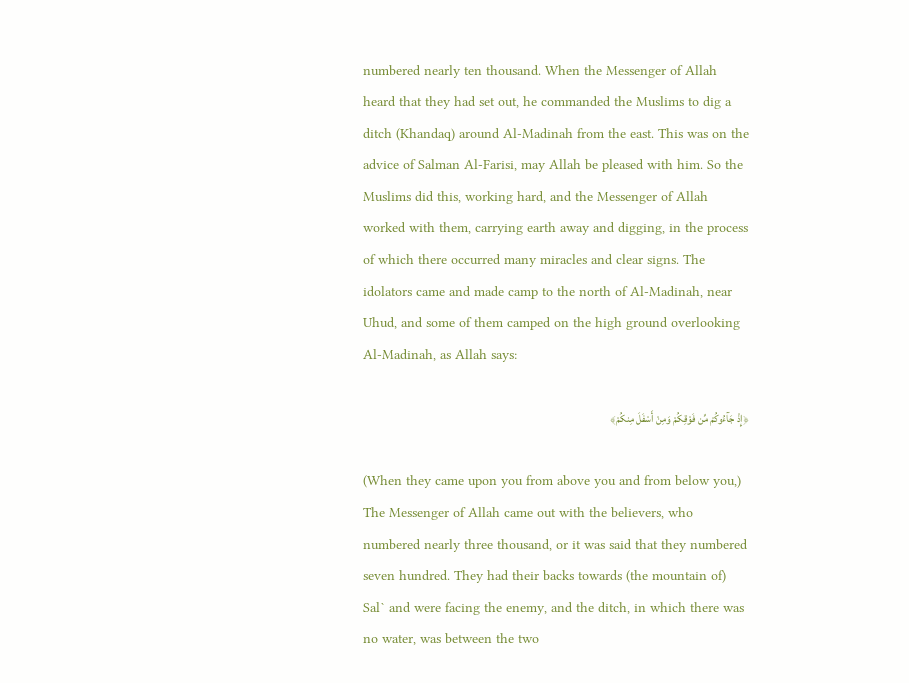numbered nearly ten thousand. When the Messenger of Allah heard that they had set out, he commanded the Muslims to dig a ditch (Khandaq) around Al-Madinah from the east. This was on the advice of Salman Al-Farisi, may Allah be pleased with him. So the Muslims did this, working hard, and the Messenger of Allah worked with them, carrying earth away and digging, in the process of which there occurred many miracles and clear signs. The idolators came and made camp to the north of Al-Madinah, near Uhud, and some of them camped on the high ground overlooking Al-Madinah, as Allah says:

﴿إِذْ جَآءُوكُمْ مِّن فَوْقِكُمْ وَمِنْ أَسْفَلَ مِنكُمْ﴾

(When they came upon you from above you and from below you,) The Messenger of Allah came out with the believers, who numbered nearly three thousand, or it was said that they numbered seven hundred. They had their backs towards (the mountain of) Sal` and were facing the enemy, and the ditch, in which there was no water, was between the two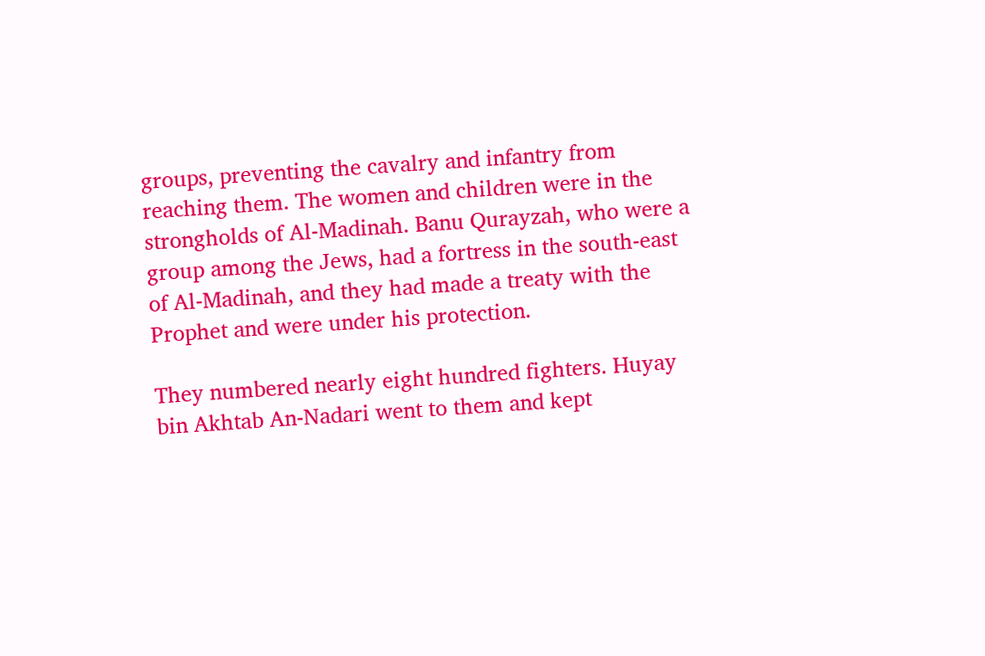groups, preventing the cavalry and infantry from reaching them. The women and children were in the strongholds of Al-Madinah. Banu Qurayzah, who were a group among the Jews, had a fortress in the south-east of Al-Madinah, and they had made a treaty with the Prophet and were under his protection.

They numbered nearly eight hundred fighters. Huyay bin Akhtab An-Nadari went to them and kept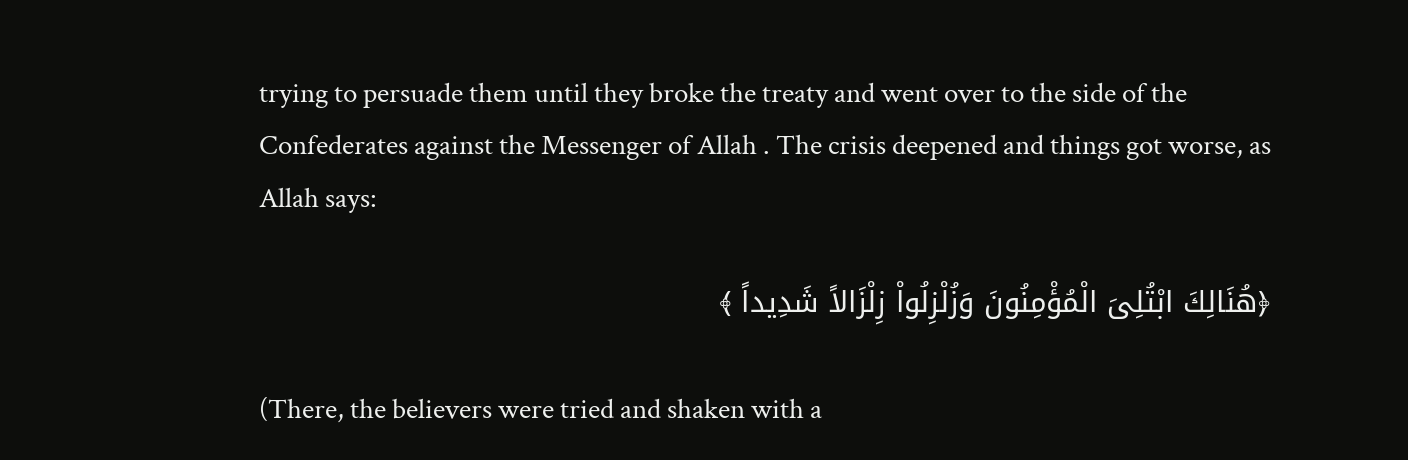trying to persuade them until they broke the treaty and went over to the side of the Confederates against the Messenger of Allah . The crisis deepened and things got worse, as Allah says:

﴿هُنَالِكَ ابْتُلِىَ الْمُؤْمِنُونَ وَزُلْزِلُواْ زِلْزَالاً شَدِيداً ﴾

(There, the believers were tried and shaken with a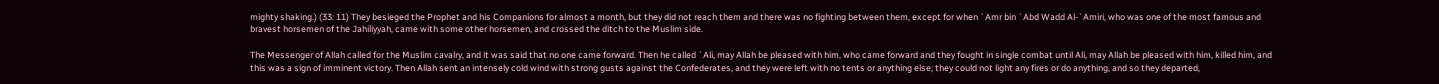mighty shaking.) (33: 11) They besieged the Prophet and his Companions for almost a month, but they did not reach them and there was no fighting between them, except for when `Amr bin `Abd Wadd Al-`Amiri, who was one of the most famous and bravest horsemen of the Jahiliyyah, came with some other horsemen, and crossed the ditch to the Muslim side.

The Messenger of Allah called for the Muslim cavalry, and it was said that no one came forward. Then he called `Ali, may Allah be pleased with him, who came forward and they fought in single combat until Ali, may Allah be pleased with him, killed him, and this was a sign of imminent victory. Then Allah sent an intensely cold wind with strong gusts against the Confederates, and they were left with no tents or anything else; they could not light any fires or do anything, and so they departed,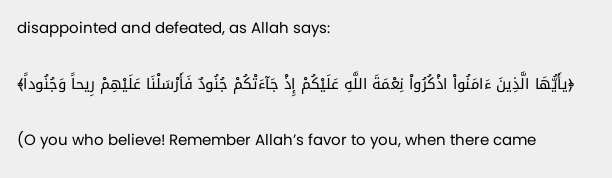disappointed and defeated, as Allah says:

﴿يأَيُّهَا الَّذِينَ ءَامَنُواْ اذْكُرُواْ نِعْمَةَ اللَّهِ عَلَيْكُمْ إِذْ جَآءَتْكُمْ جُنُودٌ فَأَرْسَلْنَا عَلَيْهِمْ رِيحاً وَجُنُوداً﴾

(O you who believe! Remember Allah’s favor to you, when there came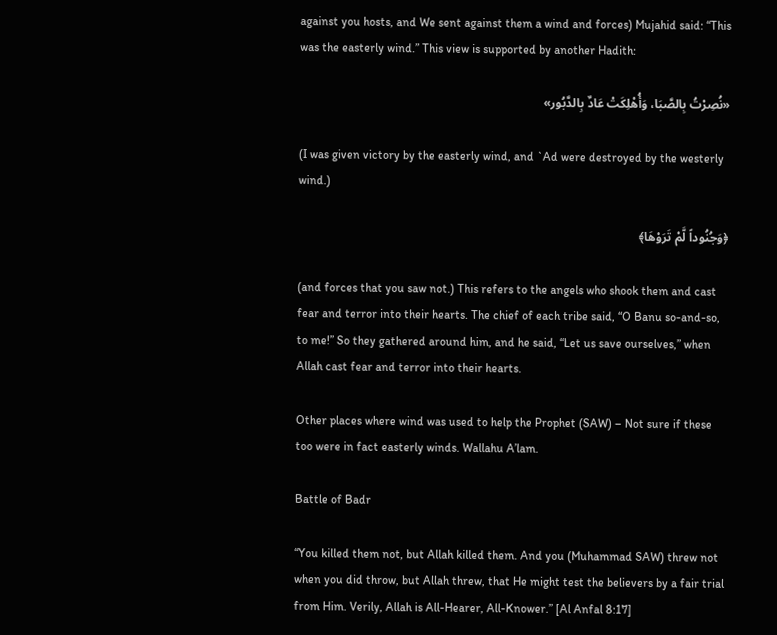against you hosts, and We sent against them a wind and forces) Mujahid said: “This was the easterly wind.” This view is supported by another Hadith:

«نُصِرْتُ بِالصَّبَا، وَأُهْلِكَتْ عَادٌ بِالدَّبُور»

(I was given victory by the easterly wind, and `Ad were destroyed by the westerly wind.)

﴿وَجُنُوداً لَّمْ تَرَوْهَا﴾

(and forces that you saw not.) This refers to the angels who shook them and cast fear and terror into their hearts. The chief of each tribe said, “O Banu so-and-so, to me!” So they gathered around him, and he said, “Let us save ourselves,” when Allah cast fear and terror into their hearts.

Other places where wind was used to help the Prophet (SAW) – Not sure if these too were in fact easterly winds. Wallahu A’lam.

Battle of Badr

“You killed them not, but Allah killed them. And you (Muhammad SAW) threw not when you did throw, but Allah threw, that He might test the believers by a fair trial from Him. Verily, Allah is All-Hearer, All-Knower.” [Al Anfal 8:17]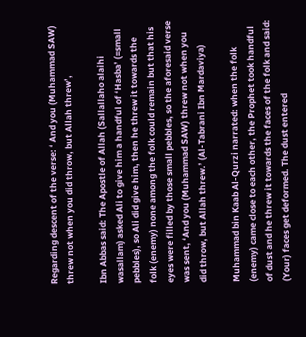Regarding descent of the verse: ‘ And you (Muhammad SAW) threw not when you did throw, but Allah threw’,

Ibn Abbas said: The Apostle of Allah (Sallallaho alaihi wasallam) asked Ali to give him a handful of ‘Hasba’ (=small pebbles), so Ali did give him, then he threw it towards the folk (enemy) none among the folk could remain but that his eyes were filled by those small pebbles, so the aforesaid verse was sent, ‘And you (Muhammad SAW) threw not when you did throw, but Allah threw.’ (Al-Tabrani Ibn Mardaviya)

Muhammad bin Kaab Al-Qurzi narrated: when the folk (enemy) came close to each other, the Prophet took handful of dust and he threw it towards the faces of the folk and said: (Your) faces get deformed. The dust entered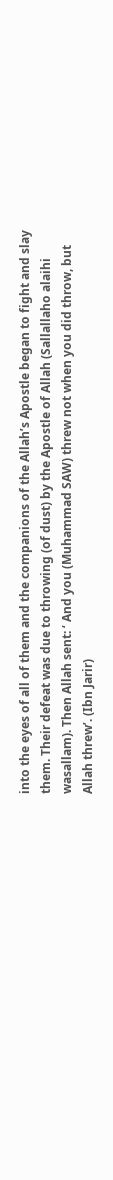into the eyes of all of them and the companions of the Allah’s Apostle began to fight and slay them. Their defeat was due to throwing (of dust) by the Apostle of Allah (Sallallaho alaihi wasallam). Then Allah sent: ‘ And you (Muhammad SAW) threw not when you did throw, but Allah threw’. (Ibn Jarir)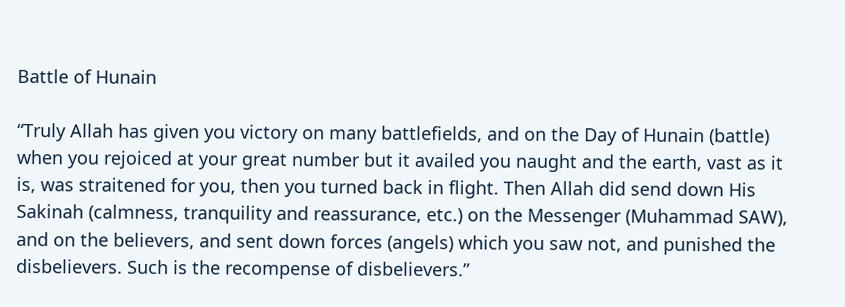Battle of Hunain

“Truly Allah has given you victory on many battlefields, and on the Day of Hunain (battle) when you rejoiced at your great number but it availed you naught and the earth, vast as it is, was straitened for you, then you turned back in flight. Then Allah did send down His Sakinah (calmness, tranquility and reassurance, etc.) on the Messenger (Muhammad SAW), and on the believers, and sent down forces (angels) which you saw not, and punished the disbelievers. Such is the recompense of disbelievers.”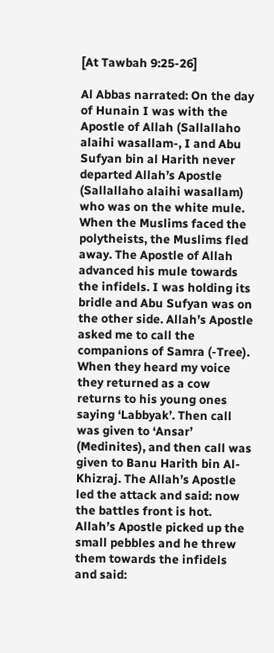[At Tawbah 9:25-26]

Al Abbas narrated: On the day of Hunain I was with the Apostle of Allah (Sallallaho alaihi wasallam-, I and Abu Sufyan bin al Harith never departed Allah’s Apostle (Sallallaho alaihi wasallam) who was on the white mule. When the Muslims faced the polytheists, the Muslims fled away. The Apostle of Allah advanced his mule towards the infidels. I was holding its bridle and Abu Sufyan was on the other side. Allah’s Apostle asked me to call the companions of Samra (-Tree). When they heard my voice they returned as a cow returns to his young ones saying ‘Labbyak’. Then call was given to ‘Ansar’ (Medinites), and then call was given to Banu Harith bin Al-Khizraj. The Allah’s Apostle led the attack and said: now the battles front is hot. Allah’s Apostle picked up the small pebbles and he threw them towards the infidels and said: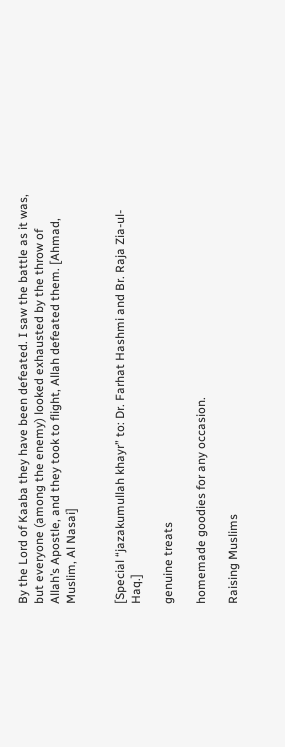By the Lord of Kaaba they have been defeated. I saw the battle as it was, but everyone (among the enemy) looked exhausted by the throw of Allah’s Apostle, and they took to flight, Allah defeated them. [Ahmad, Muslim, Al Nasai]


[Special “jazakumullah khayr” to: Dr. Farhat Hashmi and Br. Raja Zia-ul-Haq.]

genuine treats

homemade goodies for any occasion.

Raising Muslims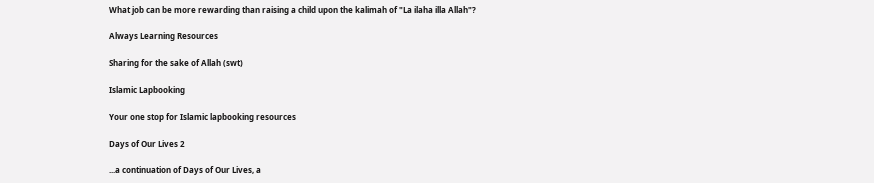What job can be more rewarding than raising a child upon the kalimah of "La ilaha illa Allah"?

Always Learning Resources

Sharing for the sake of Allah (swt)

Islamic Lapbooking

Your one stop for Islamic lapbooking resources

Days of Our Lives 2

...a continuation of Days of Our Lives, a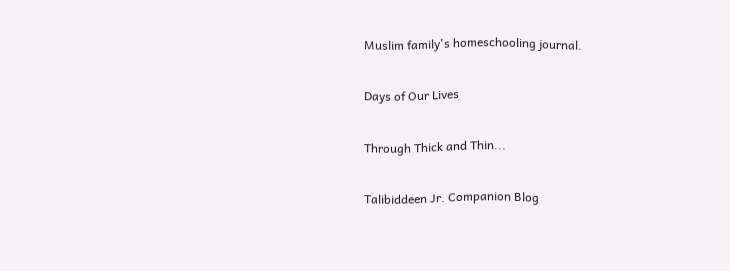Muslim family's homeschooling journal.

Days of Our Lives

Through Thick and Thin...

Talibiddeen Jr. Companion Blog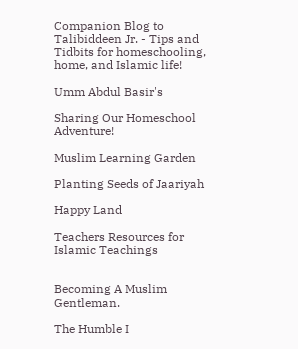Companion Blog to Talibiddeen Jr. - Tips and Tidbits for homeschooling, home, and Islamic life!

Umm Abdul Basir's

Sharing Our Homeschool Adventure!

Muslim Learning Garden

Planting Seeds of Jaariyah

Happy Land

Teachers Resources for Islamic Teachings


Becoming A Muslim Gentleman.

The Humble I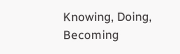Knowing, Doing, Becoming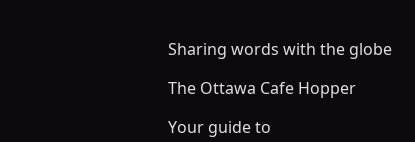Sharing words with the globe

The Ottawa Cafe Hopper

Your guide to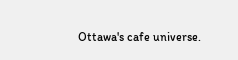Ottawa's cafe universe.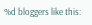%d bloggers like this: